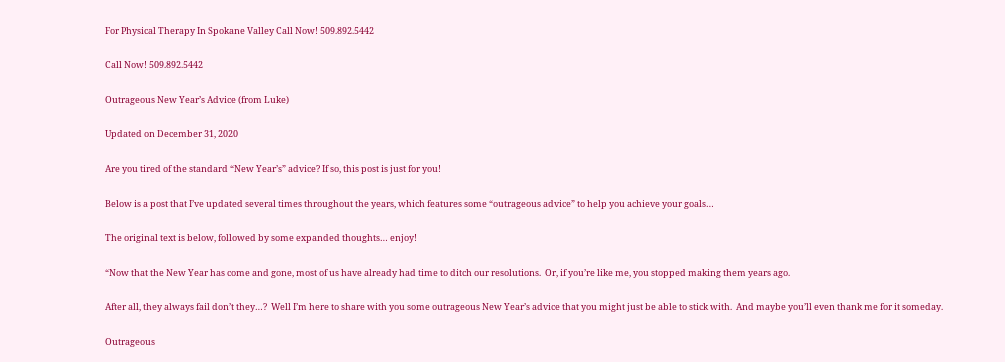For Physical Therapy In Spokane Valley Call Now! 509.892.5442

Call Now! 509.892.5442

Outrageous New Year’s Advice (from Luke)

Updated on December 31, 2020

Are you tired of the standard “New Year’s” advice? If so, this post is just for you!

Below is a post that I’ve updated several times throughout the years, which features some “outrageous advice” to help you achieve your goals…

The original text is below, followed by some expanded thoughts… enjoy!

“Now that the New Year has come and gone, most of us have already had time to ditch our resolutions.  Or, if you’re like me, you stopped making them years ago.

After all, they always fail don’t they…?  Well I’m here to share with you some outrageous New Year’s advice that you might just be able to stick with.  And maybe you’ll even thank me for it someday.

Outrageous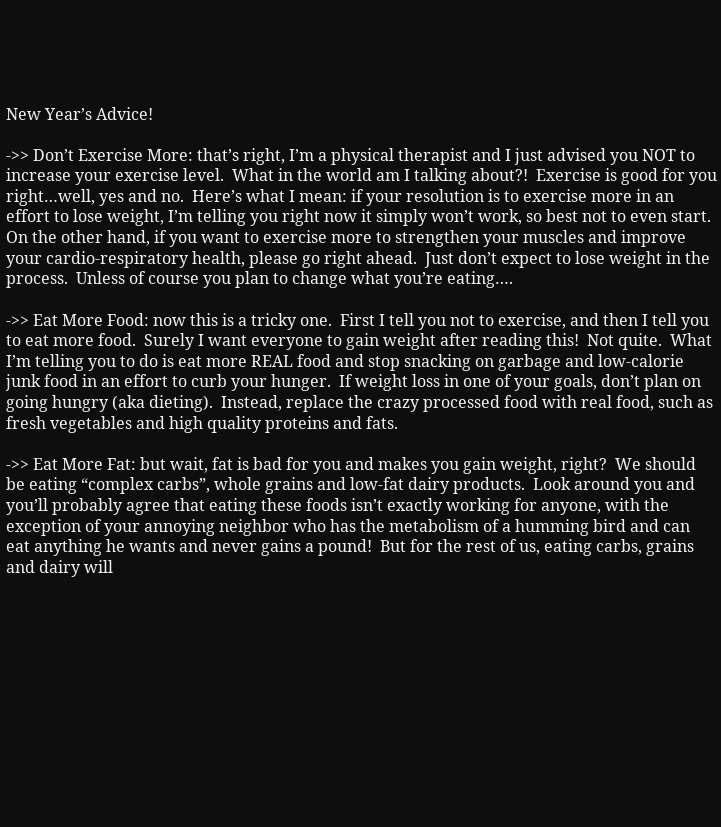New Year’s Advice!

->> Don’t Exercise More: that’s right, I’m a physical therapist and I just advised you NOT to increase your exercise level.  What in the world am I talking about?!  Exercise is good for you right…well, yes and no.  Here’s what I mean: if your resolution is to exercise more in an effort to lose weight, I’m telling you right now it simply won’t work, so best not to even start.  On the other hand, if you want to exercise more to strengthen your muscles and improve your cardio-respiratory health, please go right ahead.  Just don’t expect to lose weight in the process.  Unless of course you plan to change what you’re eating….

->> Eat More Food: now this is a tricky one.  First I tell you not to exercise, and then I tell you to eat more food.  Surely I want everyone to gain weight after reading this!  Not quite.  What I’m telling you to do is eat more REAL food and stop snacking on garbage and low-calorie junk food in an effort to curb your hunger.  If weight loss in one of your goals, don’t plan on going hungry (aka dieting).  Instead, replace the crazy processed food with real food, such as fresh vegetables and high quality proteins and fats.

->> Eat More Fat: but wait, fat is bad for you and makes you gain weight, right?  We should be eating “complex carbs”, whole grains and low-fat dairy products.  Look around you and you’ll probably agree that eating these foods isn’t exactly working for anyone, with the exception of your annoying neighbor who has the metabolism of a humming bird and can eat anything he wants and never gains a pound!  But for the rest of us, eating carbs, grains and dairy will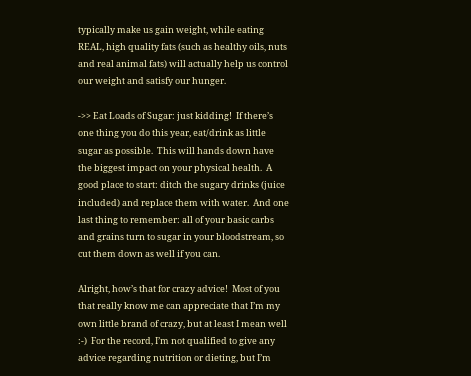typically make us gain weight, while eating REAL, high quality fats (such as healthy oils, nuts and real animal fats) will actually help us control our weight and satisfy our hunger.

->> Eat Loads of Sugar: just kidding!  If there’s one thing you do this year, eat/drink as little sugar as possible.  This will hands down have the biggest impact on your physical health.  A good place to start: ditch the sugary drinks (juice included) and replace them with water.  And one last thing to remember: all of your basic carbs and grains turn to sugar in your bloodstream, so cut them down as well if you can.

Alright, how’s that for crazy advice!  Most of you that really know me can appreciate that I’m my own little brand of crazy, but at least I mean well :-)  For the record, I’m not qualified to give any advice regarding nutrition or dieting, but I’m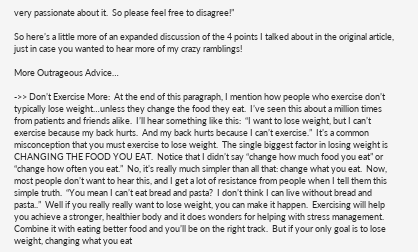very passionate about it.  So please feel free to disagree!”

So here’s a little more of an expanded discussion of the 4 points I talked about in the original article, just in case you wanted to hear more of my crazy ramblings!

More Outrageous Advice…

->> Don’t Exercise More:  At the end of this paragraph, I mention how people who exercise don’t typically lose weight…unless they change the food they eat.  I’ve seen this about a million times from patients and friends alike.  I’ll hear something like this:  “I want to lose weight, but I can’t exercise because my back hurts.  And my back hurts because I can’t exercise.”  It’s a common misconception that you must exercise to lose weight.  The single biggest factor in losing weight is CHANGING THE FOOD YOU EAT.  Notice that I didn’t say “change how much food you eat” or “change how often you eat.”  No, it’s really much simpler than all that: change what you eat.  Now, most people don’t want to hear this, and I get a lot of resistance from people when I tell them this simple truth.  “You mean I can’t eat bread and pasta?  I don’t think I can live without bread and pasta..”  Well if you really really want to lose weight, you can make it happen.  Exercising will help you achieve a stronger, healthier body and it does wonders for helping with stress management.  Combine it with eating better food and you’ll be on the right track.  But if your only goal is to lose weight, changing what you eat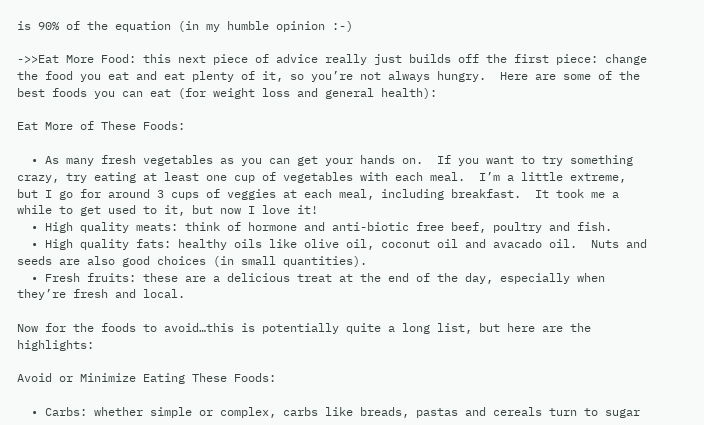is 90% of the equation (in my humble opinion :-)

->>Eat More Food: this next piece of advice really just builds off the first piece: change the food you eat and eat plenty of it, so you’re not always hungry.  Here are some of the best foods you can eat (for weight loss and general health):

Eat More of These Foods:

  • As many fresh vegetables as you can get your hands on.  If you want to try something crazy, try eating at least one cup of vegetables with each meal.  I’m a little extreme, but I go for around 3 cups of veggies at each meal, including breakfast.  It took me a while to get used to it, but now I love it!
  • High quality meats: think of hormone and anti-biotic free beef, poultry and fish.
  • High quality fats: healthy oils like olive oil, coconut oil and avacado oil.  Nuts and seeds are also good choices (in small quantities).
  • Fresh fruits: these are a delicious treat at the end of the day, especially when they’re fresh and local.

Now for the foods to avoid…this is potentially quite a long list, but here are the highlights:

Avoid or Minimize Eating These Foods:

  • Carbs: whether simple or complex, carbs like breads, pastas and cereals turn to sugar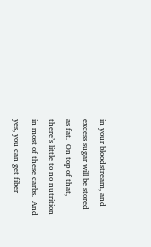in your bloodstream, and excess sugar will be stored as fat.  On top of that, there’s little to no nutrition in most of these carbs.  And yes, you can get fiber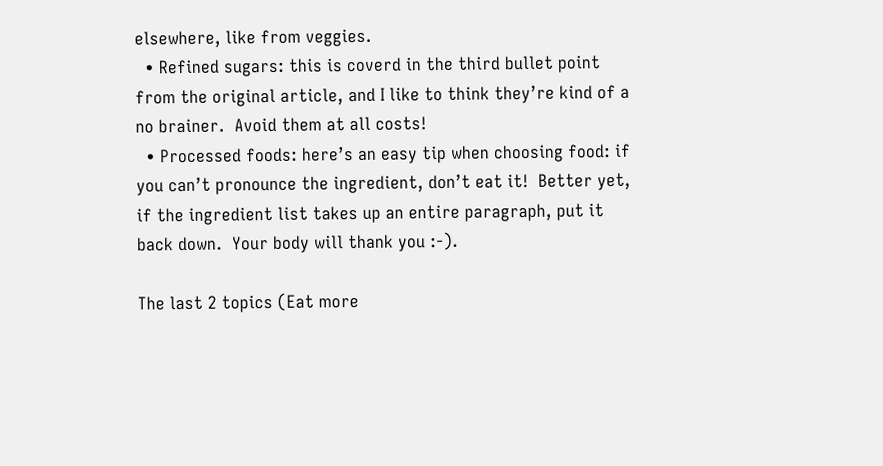elsewhere, like from veggies.
  • Refined sugars: this is coverd in the third bullet point from the original article, and I like to think they’re kind of a no brainer.  Avoid them at all costs!
  • Processed foods: here’s an easy tip when choosing food: if you can’t pronounce the ingredient, don’t eat it!  Better yet, if the ingredient list takes up an entire paragraph, put it back down.  Your body will thank you :-).

The last 2 topics (Eat more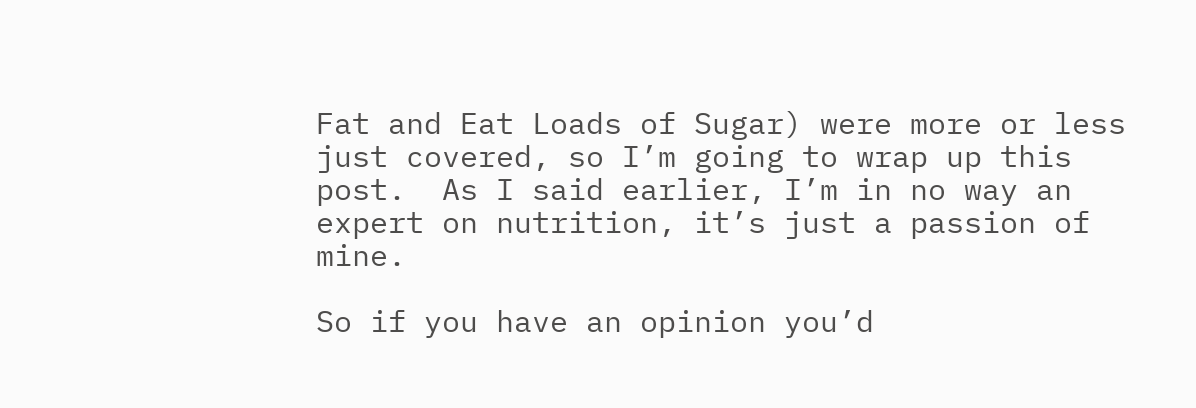Fat and Eat Loads of Sugar) were more or less just covered, so I’m going to wrap up this post.  As I said earlier, I’m in no way an expert on nutrition, it’s just a passion of mine.

So if you have an opinion you’d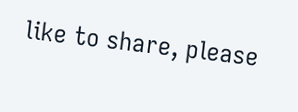like to share, please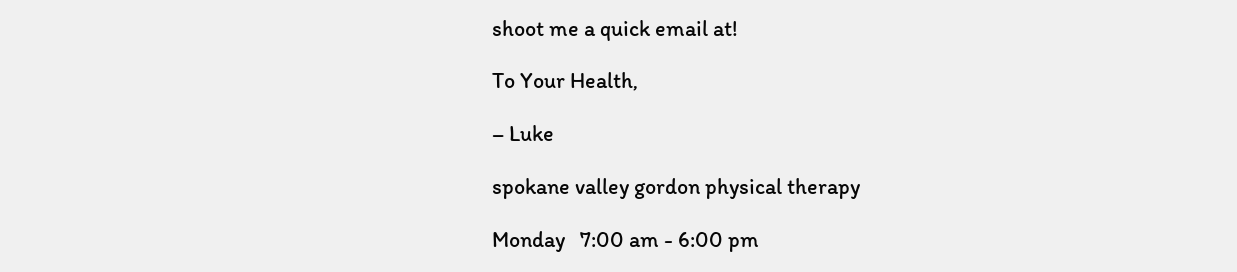shoot me a quick email at!

To Your Health,

– Luke

spokane valley gordon physical therapy

Monday   7:00 am - 6:00 pm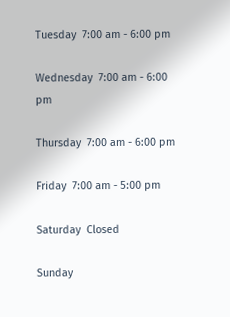Tuesday  7:00 am - 6:00 pm

Wednesday  7:00 am - 6:00 pm

Thursday  7:00 am - 6:00 pm

Friday  7:00 am - 5:00 pm

Saturday  Closed

Sunday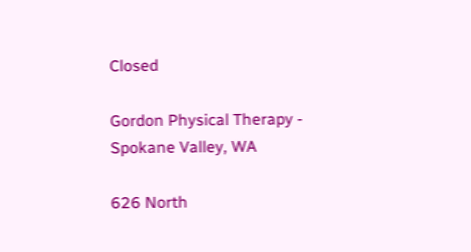Closed

Gordon Physical Therapy - Spokane Valley, WA

626 North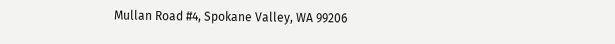Mullan Road #4, Spokane Valley, WA 99206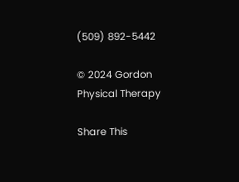(509) 892-5442

© 2024 Gordon Physical Therapy

Share This